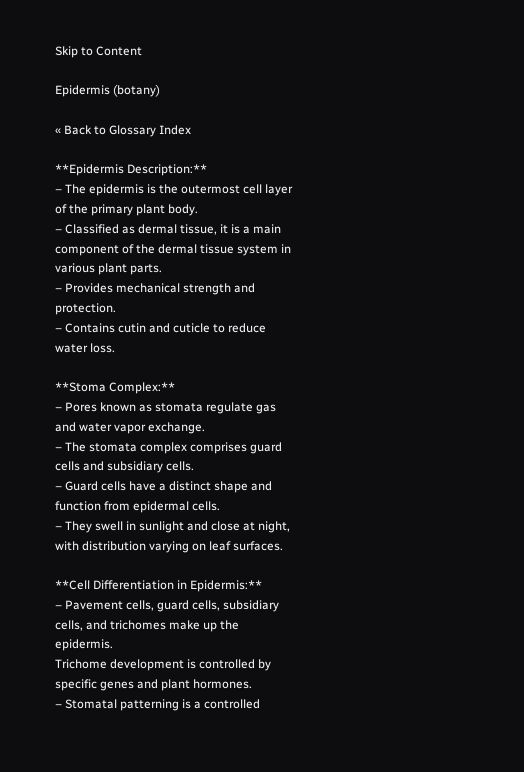Skip to Content

Epidermis (botany)

« Back to Glossary Index

**Epidermis Description:**
– The epidermis is the outermost cell layer of the primary plant body.
– Classified as dermal tissue, it is a main component of the dermal tissue system in various plant parts.
– Provides mechanical strength and protection.
– Contains cutin and cuticle to reduce water loss.

**Stoma Complex:**
– Pores known as stomata regulate gas and water vapor exchange.
– The stomata complex comprises guard cells and subsidiary cells.
– Guard cells have a distinct shape and function from epidermal cells.
– They swell in sunlight and close at night, with distribution varying on leaf surfaces.

**Cell Differentiation in Epidermis:**
– Pavement cells, guard cells, subsidiary cells, and trichomes make up the epidermis.
Trichome development is controlled by specific genes and plant hormones.
– Stomatal patterning is a controlled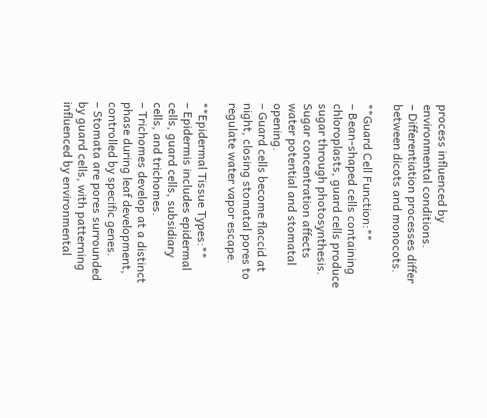process influenced by environmental conditions.
– Differentiation processes differ between dicots and monocots.

**Guard Cell Function:**
– Bean-shaped cells containing chloroplasts, guard cells produce sugar through photosynthesis.
Sugar concentration affects water potential and stomatal opening.
– Guard cells become flaccid at night, closing stomatal pores to regulate water vapor escape.

**Epidermal Tissue Types:**
– Epidermis includes epidermal cells, guard cells, subsidiary cells, and trichomes.
– Trichomes develop at a distinct phase during leaf development, controlled by specific genes.
– Stomata are pores surrounded by guard cells, with patterning influenced by environmental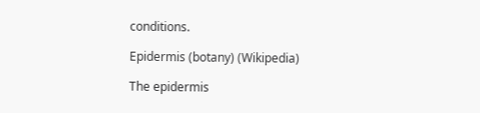conditions.

Epidermis (botany) (Wikipedia)

The epidermis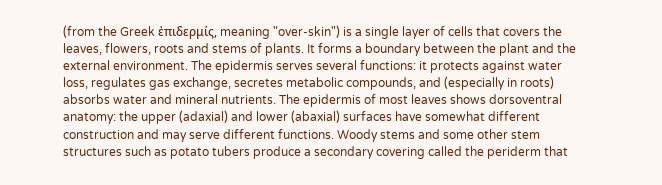(from the Greek ἐπιδερμίς, meaning "over-skin") is a single layer of cells that covers the leaves, flowers, roots and stems of plants. It forms a boundary between the plant and the external environment. The epidermis serves several functions: it protects against water loss, regulates gas exchange, secretes metabolic compounds, and (especially in roots) absorbs water and mineral nutrients. The epidermis of most leaves shows dorsoventral anatomy: the upper (adaxial) and lower (abaxial) surfaces have somewhat different construction and may serve different functions. Woody stems and some other stem structures such as potato tubers produce a secondary covering called the periderm that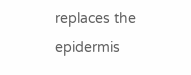replaces the epidermis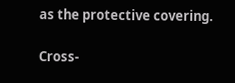as the protective covering.

Cross-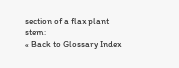section of a flax plant stem:
« Back to Glossary Index